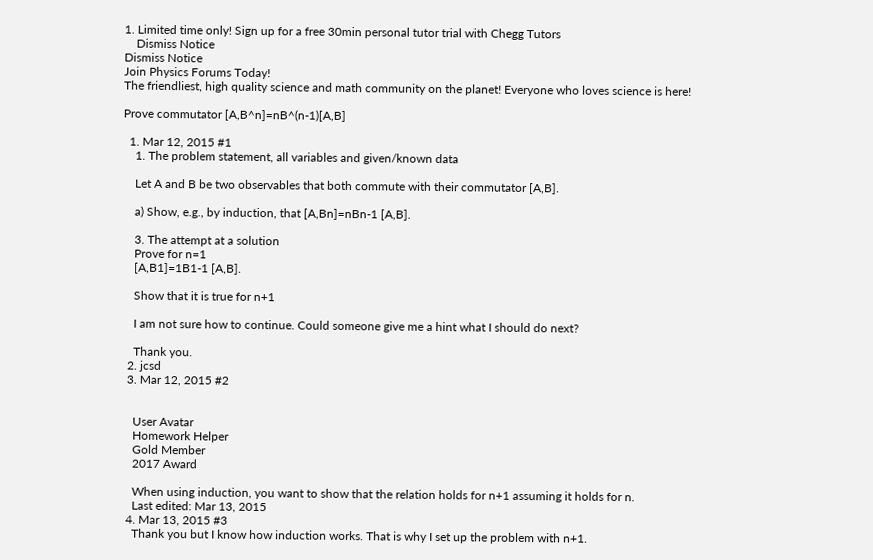1. Limited time only! Sign up for a free 30min personal tutor trial with Chegg Tutors
    Dismiss Notice
Dismiss Notice
Join Physics Forums Today!
The friendliest, high quality science and math community on the planet! Everyone who loves science is here!

Prove commutator [A,B^n]=nB^(n-1)[A,B]

  1. Mar 12, 2015 #1
    1. The problem statement, all variables and given/known data

    Let A and B be two observables that both commute with their commutator [A,B].

    a) Show, e.g., by induction, that [A,Bn]=nBn-1 [A,B].

    3. The attempt at a solution
    Prove for n=1
    [A,B1]=1B1-1 [A,B].

    Show that it is true for n+1

    I am not sure how to continue. Could someone give me a hint what I should do next?

    Thank you.
  2. jcsd
  3. Mar 12, 2015 #2


    User Avatar
    Homework Helper
    Gold Member
    2017 Award

    When using induction, you want to show that the relation holds for n+1 assuming it holds for n.
    Last edited: Mar 13, 2015
  4. Mar 13, 2015 #3
    Thank you but I know how induction works. That is why I set up the problem with n+1.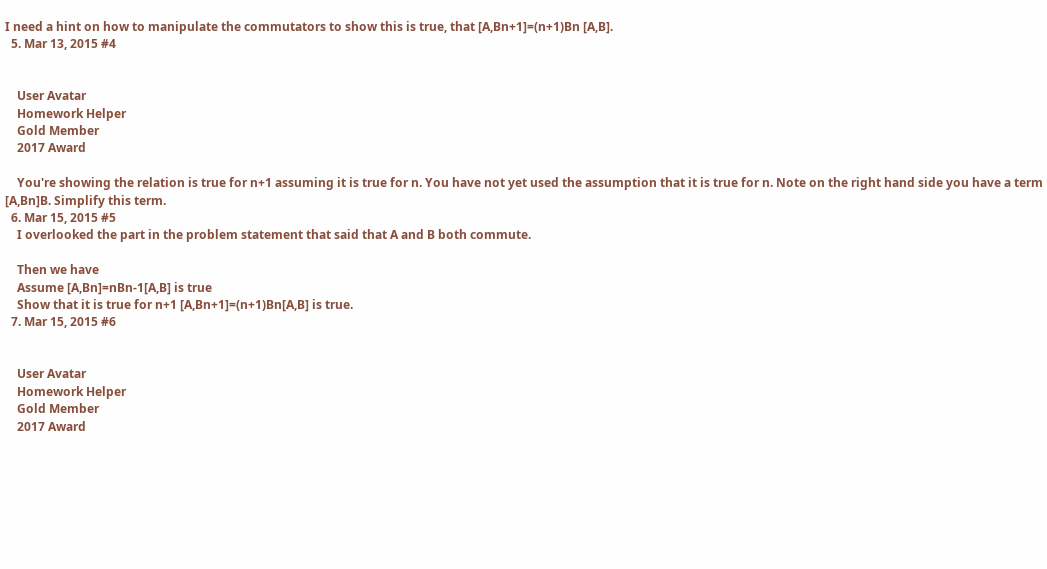I need a hint on how to manipulate the commutators to show this is true, that [A,Bn+1]=(n+1)Bn [A,B].
  5. Mar 13, 2015 #4


    User Avatar
    Homework Helper
    Gold Member
    2017 Award

    You're showing the relation is true for n+1 assuming it is true for n. You have not yet used the assumption that it is true for n. Note on the right hand side you have a term [A,Bn]B. Simplify this term.
  6. Mar 15, 2015 #5
    I overlooked the part in the problem statement that said that A and B both commute.

    Then we have
    Assume [A,Bn]=nBn-1[A,B] is true
    Show that it is true for n+1 [A,Bn+1]=(n+1)Bn[A,B] is true.
  7. Mar 15, 2015 #6


    User Avatar
    Homework Helper
    Gold Member
    2017 Award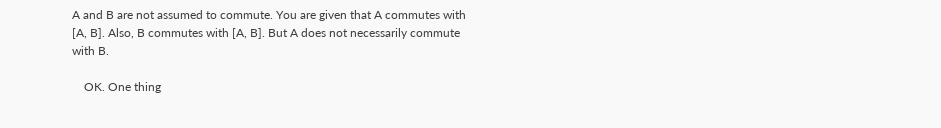A and B are not assumed to commute. You are given that A commutes with [A, B]. Also, B commutes with [A, B]. But A does not necessarily commute with B.

    OK. One thing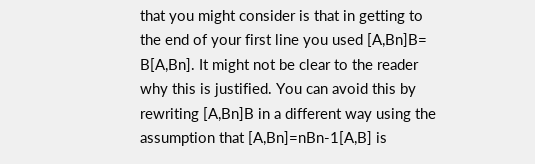that you might consider is that in getting to the end of your first line you used [A,Bn]B= B[A,Bn]. It might not be clear to the reader why this is justified. You can avoid this by rewriting [A,Bn]B in a different way using the assumption that [A,Bn]=nBn-1[A,B] is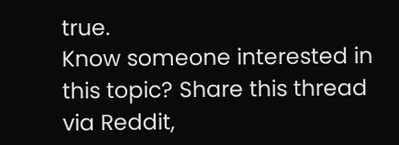true.
Know someone interested in this topic? Share this thread via Reddit,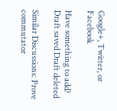Google+, Twitter, or Facebook

Have something to add?
Draft saved Draft deleted

Similar Discussions: Prove commutator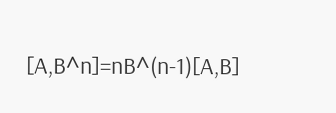[A,B^n]=nB^(n-1)[A,B]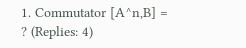1. Commutator [A^n,B] = ? (Replies: 4)